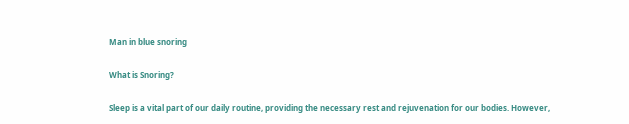Man in blue snoring

What is Snoring?

Sleep is a vital part of our daily routine, providing the necessary rest and rejuvenation for our bodies. However,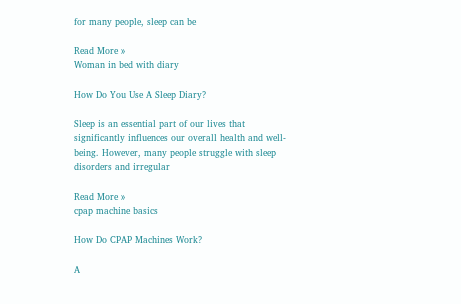for many people, sleep can be

Read More »
Woman in bed with diary

How Do You Use A Sleep Diary?

Sleep is an essential part of our lives that significantly influences our overall health and well-being. However, many people struggle with sleep disorders and irregular

Read More »
cpap machine basics

How Do CPAP Machines Work?

A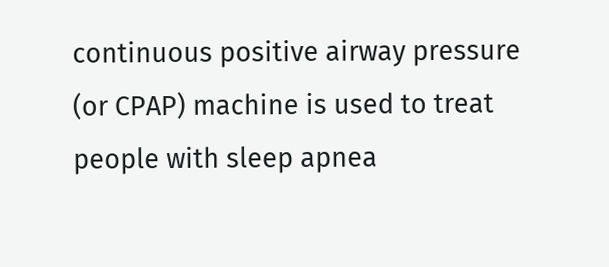continuous positive airway pressure (or CPAP) machine is used to treat people with sleep apnea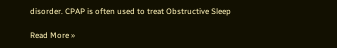disorder. CPAP is often used to treat Obstructive Sleep

Read More »